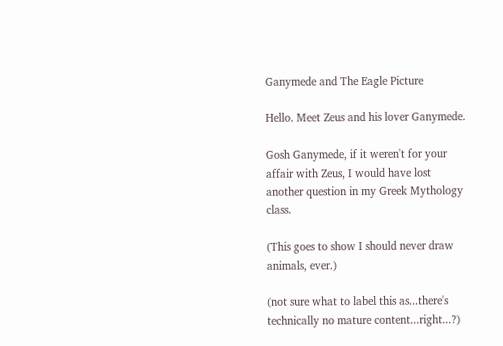Ganymede and The Eagle Picture

Hello. Meet Zeus and his lover Ganymede.

Gosh Ganymede, if it weren't for your affair with Zeus, I would have lost another question in my Greek Mythology class.

(This goes to show I should never draw animals, ever.)

(not sure what to label this as...there's technically no mature content...right...?)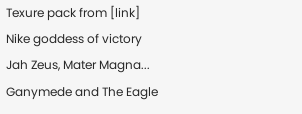Texure pack from [link]
Nike goddess of victory
Jah Zeus, Mater Magna...
Ganymede and The Eagle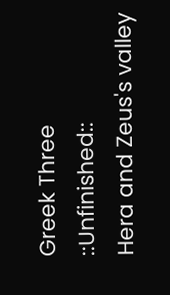Greek Three ::Unfinished::
Hera and Zeus's valley